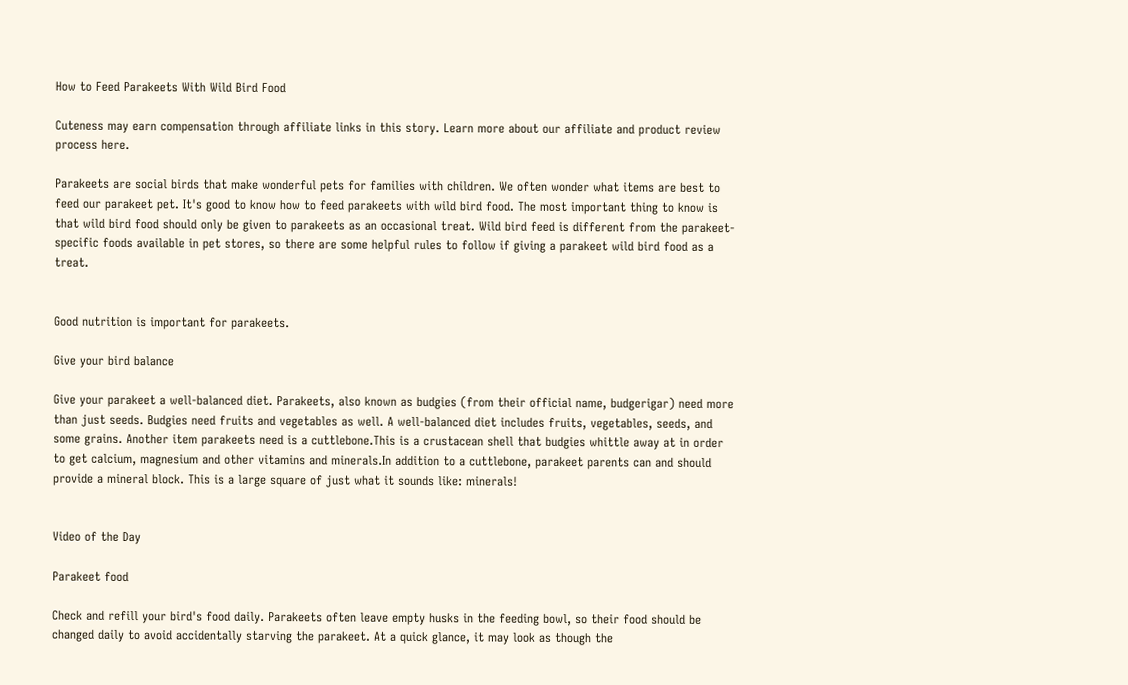How to Feed Parakeets With Wild Bird Food

Cuteness may earn compensation through affiliate links in this story. Learn more about our affiliate and product review process here.

Parakeets are social birds that make wonderful pets for families with children. We often wonder what items are best to feed our parakeet pet. It's good to know how to feed parakeets with wild bird food. The most important thing to know is that wild bird food should only be given to parakeets as an occasional treat. Wild bird feed is different from the parakeet-specific foods available in pet stores, so there are some helpful rules to follow if giving a parakeet wild bird food as a treat.


Good nutrition is important for parakeets.

Give your bird balance

Give your parakeet a well-balanced diet. Parakeets, also known as budgies (from their official name, budgerigar) need more than just seeds. Budgies need fruits and vegetables as well. A well-balanced diet includes fruits, vegetables, seeds, and some grains. Another item parakeets need is a cuttlebone.This is a crustacean shell that budgies whittle away at in order to get calcium, magnesium and other vitamins and minerals.In addition to a cuttlebone, parakeet parents can and should provide a mineral block. This is a large square of just what it sounds like: minerals!


Video of the Day

Parakeet food

Check and refill your bird's food daily. Parakeets often leave empty husks in the feeding bowl, so their food should be changed daily to avoid accidentally starving the parakeet. At a quick glance, it may look as though the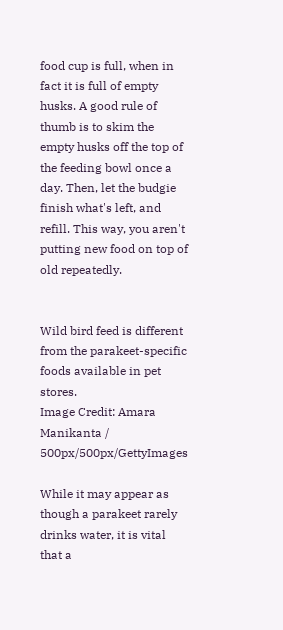food cup is full, when in fact it is full of empty husks. A good rule of thumb is to skim the empty husks off the top of the feeding bowl once a day. Then, let the budgie finish what's left, and refill. This way, you aren't putting new food on top of old repeatedly.


Wild bird feed is different from the parakeet-specific foods available in pet stores.
Image Credit: Amara Manikanta / 500px/500px/GettyImages

While it may appear as though a parakeet rarely drinks water, it is vital that a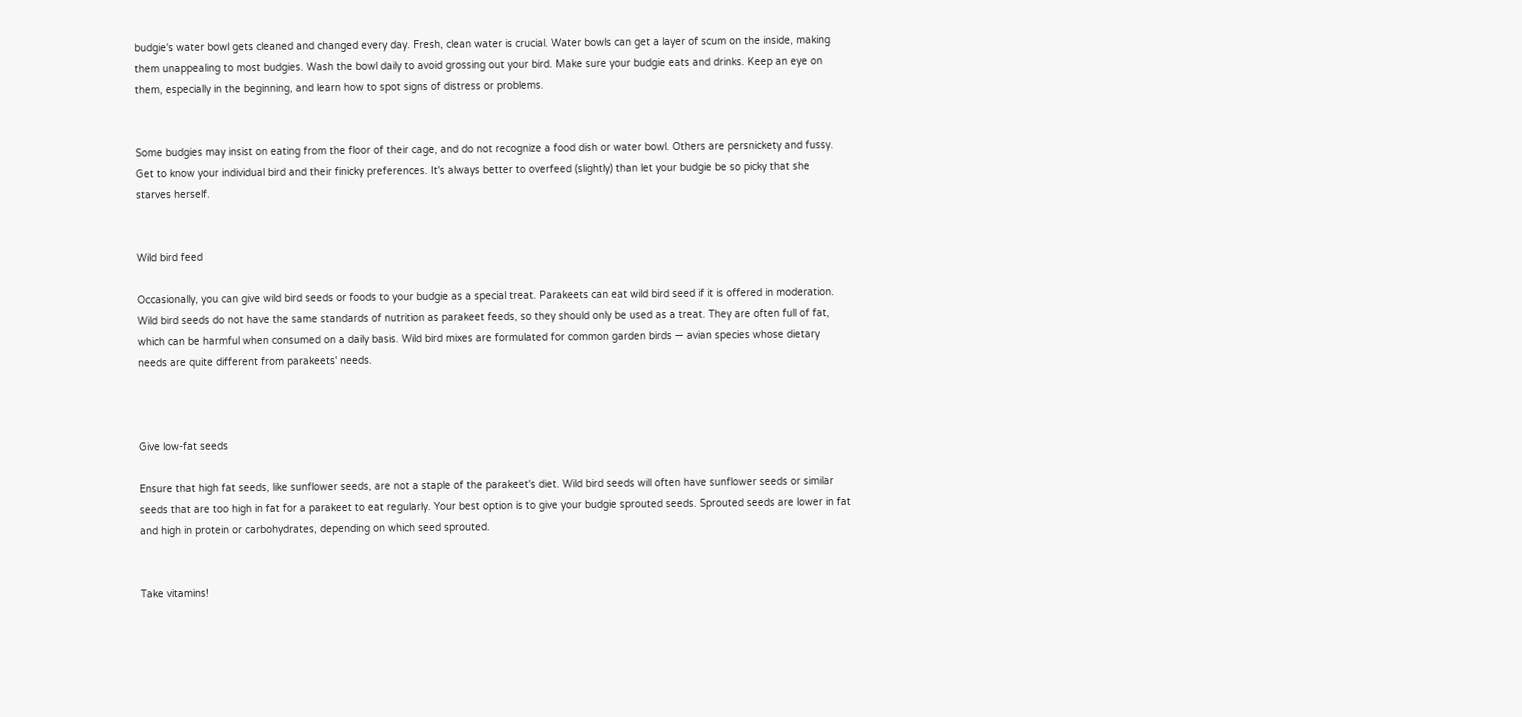budgie's water bowl gets cleaned and changed every day. Fresh, clean water is crucial. Water bowls can get a layer of scum on the inside, making them unappealing to most budgies. Wash the bowl daily to avoid grossing out your bird. Make sure your budgie eats and drinks. Keep an eye on them, especially in the beginning, and learn how to spot signs of distress or problems.


Some budgies may insist on eating from the floor of their cage, and do not recognize a food dish or water bowl. Others are persnickety and fussy. Get to know your individual bird and their finicky preferences. It's always better to overfeed (slightly) than let your budgie be so picky that she starves herself.


Wild bird feed

Occasionally, you can give wild bird seeds or foods to your budgie as a special treat. Parakeets can eat wild bird seed if it is offered in moderation. Wild bird seeds do not have the same standards of nutrition as parakeet feeds, so they should only be used as a treat. They are often full of fat, which can be harmful when consumed on a daily basis. Wild bird mixes are formulated for common garden birds — avian species whose dietary needs are quite different from parakeets' needs.



Give low-fat seeds

Ensure that high fat seeds, like sunflower seeds, are not a staple of the parakeet's diet. Wild bird seeds will often have sunflower seeds or similar seeds that are too high in fat for a parakeet to eat regularly. Your best option is to give your budgie sprouted seeds. Sprouted seeds are lower in fat and high in protein or carbohydrates, depending on which seed sprouted.


Take vitamins!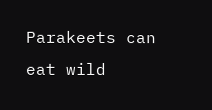Parakeets can eat wild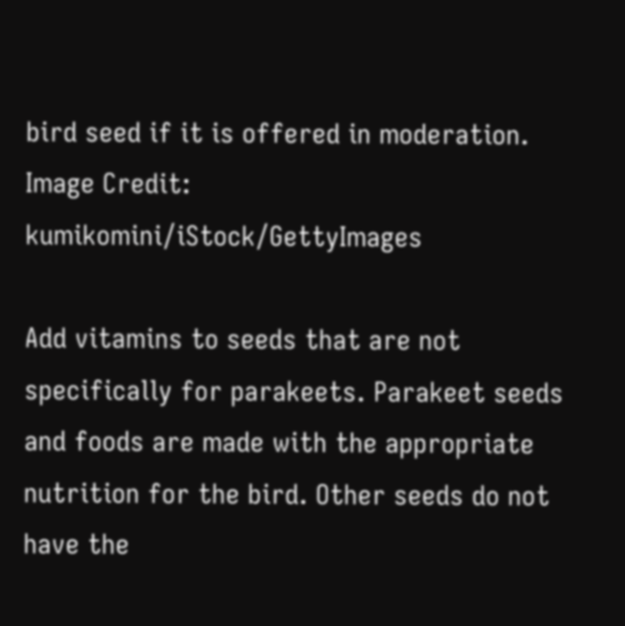bird seed if it is offered in moderation.
Image Credit: kumikomini/iStock/GettyImages

Add vitamins to seeds that are not specifically for parakeets. Parakeet seeds and foods are made with the appropriate nutrition for the bird. Other seeds do not have the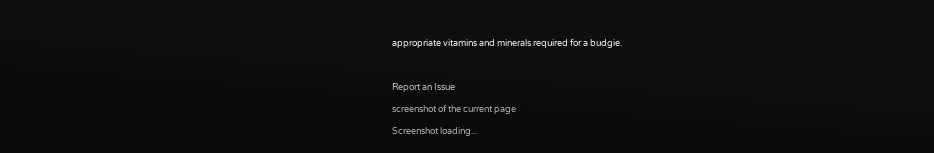appropriate vitamins and minerals required for a budgie.



Report an Issue

screenshot of the current page

Screenshot loading...